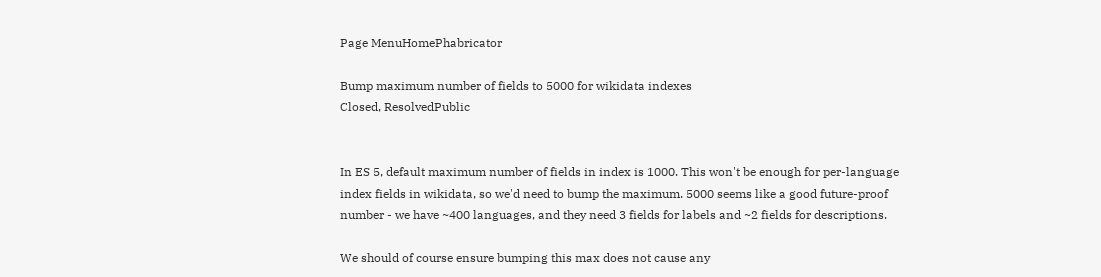Page MenuHomePhabricator

Bump maximum number of fields to 5000 for wikidata indexes
Closed, ResolvedPublic


In ES 5, default maximum number of fields in index is 1000. This won't be enough for per-language index fields in wikidata, so we'd need to bump the maximum. 5000 seems like a good future-proof number - we have ~400 languages, and they need 3 fields for labels and ~2 fields for descriptions.

We should of course ensure bumping this max does not cause any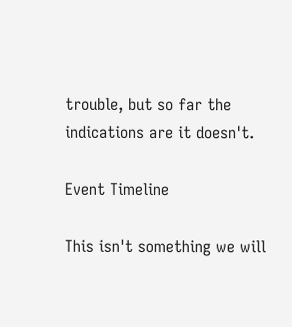trouble, but so far the indications are it doesn't.

Event Timeline

This isn't something we will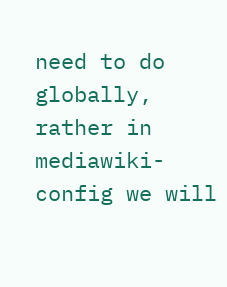need to do globally, rather in mediawiki-config we will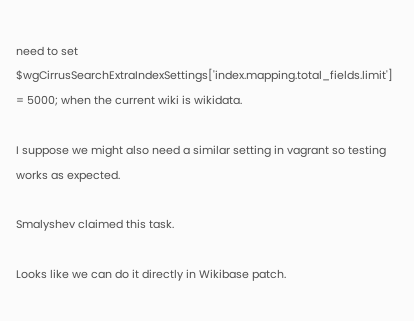need to set $wgCirrusSearchExtraIndexSettings['index.mapping.total_fields.limit'] = 5000; when the current wiki is wikidata.

I suppose we might also need a similar setting in vagrant so testing works as expected.

Smalyshev claimed this task.

Looks like we can do it directly in Wikibase patch.